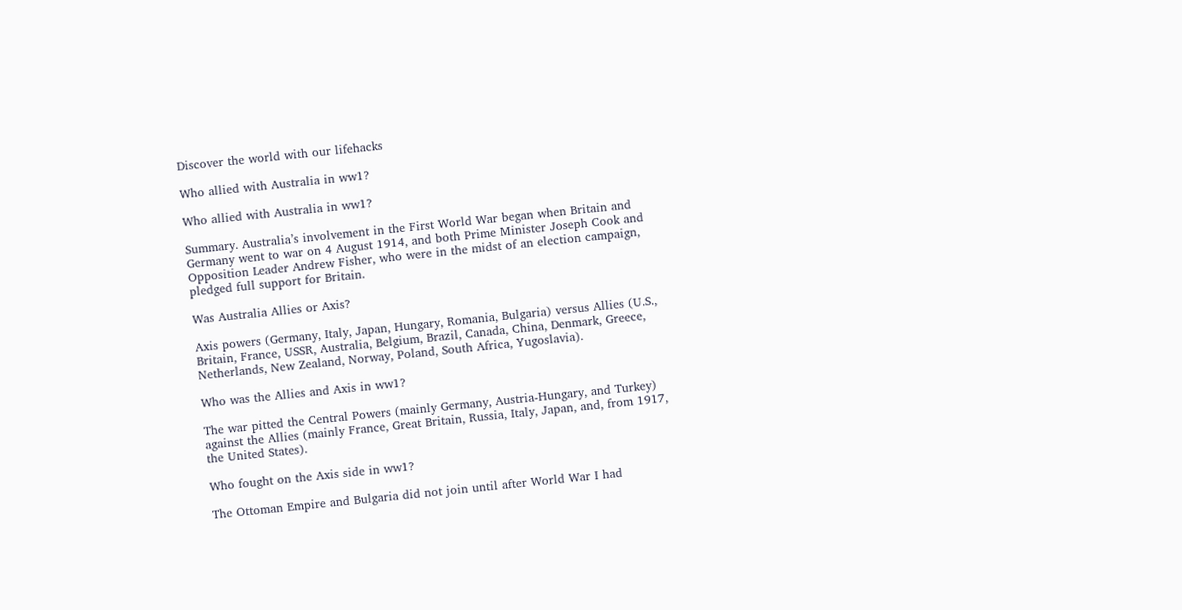Discover the world with our lifehacks

Who allied with Australia in ww1?

Who allied with Australia in ww1?

Summary. Australia’s involvement in the First World War began when Britain and Germany went to war on 4 August 1914, and both Prime Minister Joseph Cook and Opposition Leader Andrew Fisher, who were in the midst of an election campaign, pledged full support for Britain.

Was Australia Allies or Axis?

Axis powers (Germany, Italy, Japan, Hungary, Romania, Bulgaria) versus Allies (U.S., Britain, France, USSR, Australia, Belgium, Brazil, Canada, China, Denmark, Greece, Netherlands, New Zealand, Norway, Poland, South Africa, Yugoslavia).

Who was the Allies and Axis in ww1?

The war pitted the Central Powers (mainly Germany, Austria-Hungary, and Turkey) against the Allies (mainly France, Great Britain, Russia, Italy, Japan, and, from 1917, the United States).

Who fought on the Axis side in ww1?

The Ottoman Empire and Bulgaria did not join until after World War I had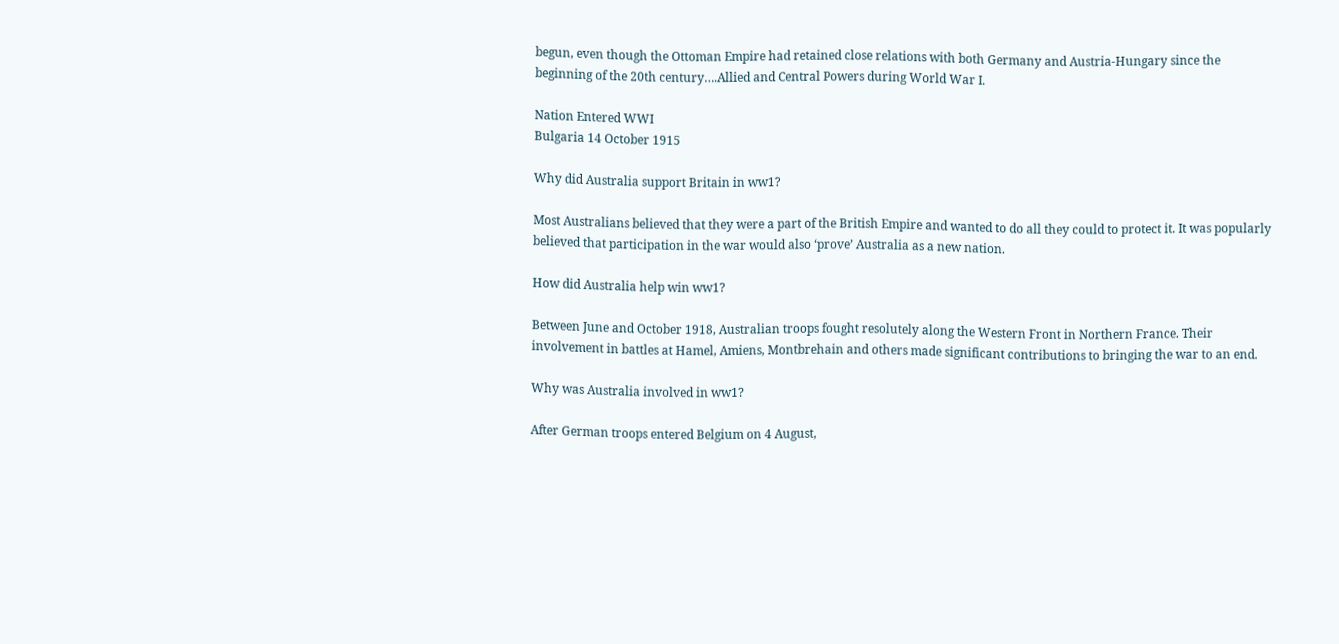begun, even though the Ottoman Empire had retained close relations with both Germany and Austria-Hungary since the beginning of the 20th century….Allied and Central Powers during World War I.

Nation Entered WWI
Bulgaria 14 October 1915

Why did Australia support Britain in ww1?

Most Australians believed that they were a part of the British Empire and wanted to do all they could to protect it. It was popularly believed that participation in the war would also ‘prove’ Australia as a new nation.

How did Australia help win ww1?

Between June and October 1918, Australian troops fought resolutely along the Western Front in Northern France. Their involvement in battles at Hamel, Amiens, Montbrehain and others made significant contributions to bringing the war to an end.

Why was Australia involved in ww1?

After German troops entered Belgium on 4 August,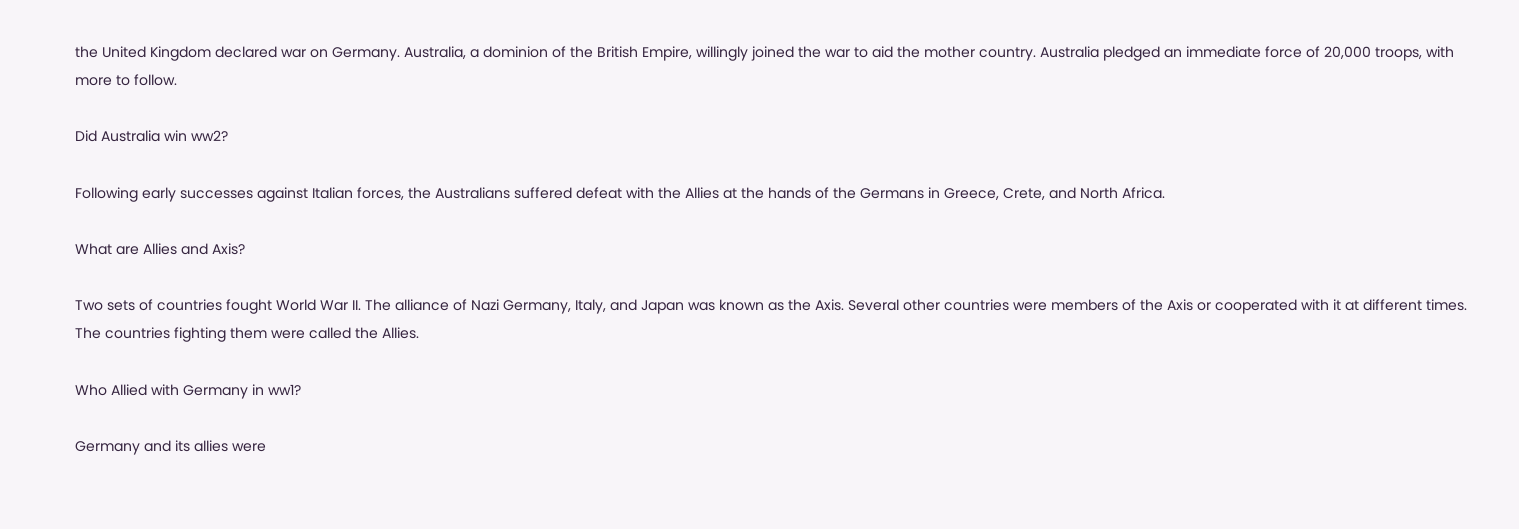the United Kingdom declared war on Germany. Australia, a dominion of the British Empire, willingly joined the war to aid the mother country. Australia pledged an immediate force of 20,000 troops, with more to follow.

Did Australia win ww2?

Following early successes against Italian forces, the Australians suffered defeat with the Allies at the hands of the Germans in Greece, Crete, and North Africa.

What are Allies and Axis?

Two sets of countries fought World War II. The alliance of Nazi Germany, Italy, and Japan was known as the Axis. Several other countries were members of the Axis or cooperated with it at different times. The countries fighting them were called the Allies.

Who Allied with Germany in ww1?

Germany and its allies were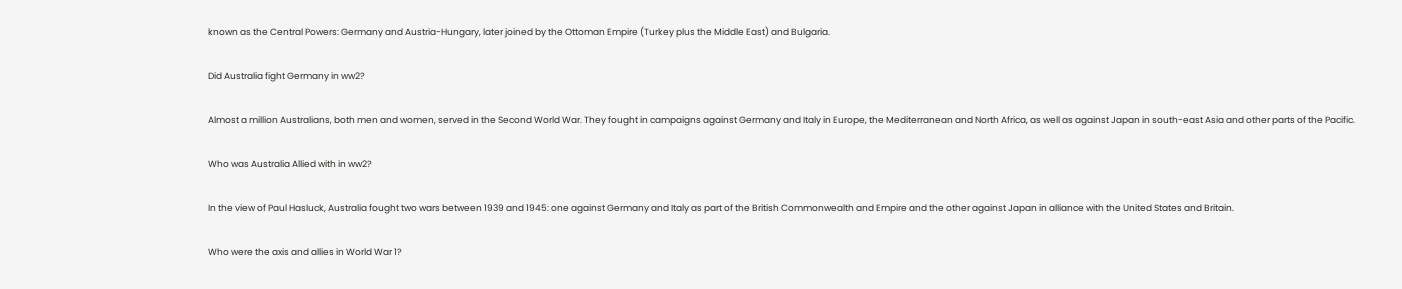known as the Central Powers: Germany and Austria-Hungary, later joined by the Ottoman Empire (Turkey plus the Middle East) and Bulgaria.

Did Australia fight Germany in ww2?

Almost a million Australians, both men and women, served in the Second World War. They fought in campaigns against Germany and Italy in Europe, the Mediterranean and North Africa, as well as against Japan in south-east Asia and other parts of the Pacific.

Who was Australia Allied with in ww2?

In the view of Paul Hasluck, Australia fought two wars between 1939 and 1945: one against Germany and Italy as part of the British Commonwealth and Empire and the other against Japan in alliance with the United States and Britain.

Who were the axis and allies in World War 1?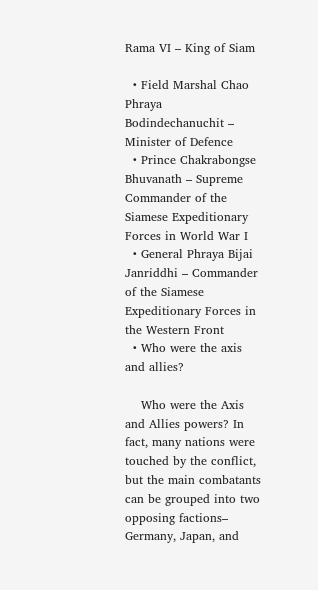Rama VI – King of Siam

  • Field Marshal Chao Phraya Bodindechanuchit – Minister of Defence
  • Prince Chakrabongse Bhuvanath – Supreme Commander of the Siamese Expeditionary Forces in World War I
  • General Phraya Bijai Janriddhi – Commander of the Siamese Expeditionary Forces in the Western Front
  • Who were the axis and allies?

    Who were the Axis and Allies powers? In fact, many nations were touched by the conflict, but the main combatants can be grouped into two opposing factions– Germany, Japan, and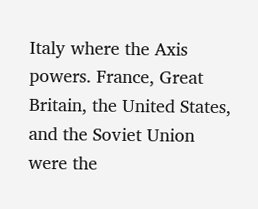Italy where the Axis powers. France, Great Britain, the United States, and the Soviet Union were the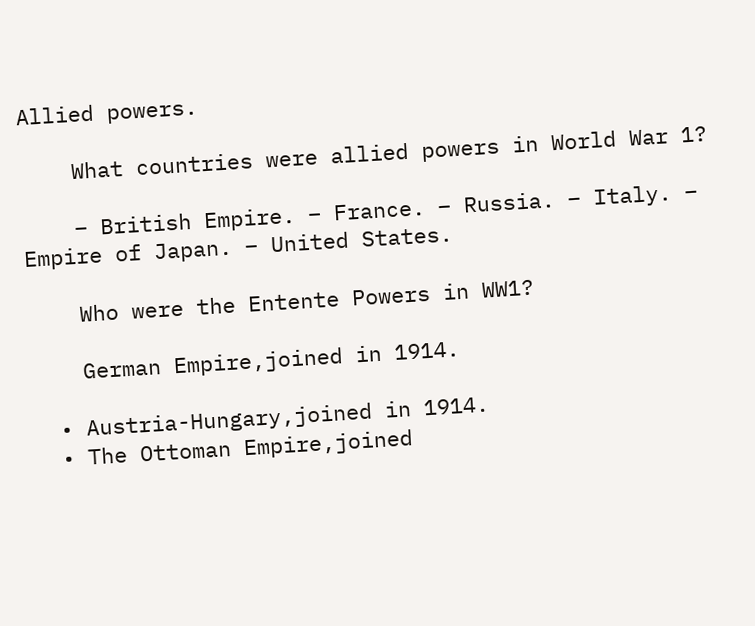Allied powers.

    What countries were allied powers in World War 1?

    – British Empire. – France. – Russia. – Italy. – Empire of Japan. – United States.

    Who were the Entente Powers in WW1?

    German Empire,joined in 1914.

  • Austria-Hungary,joined in 1914.
  • The Ottoman Empire,joined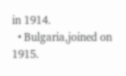in 1914.
  • Bulgaria,joined on 1915.